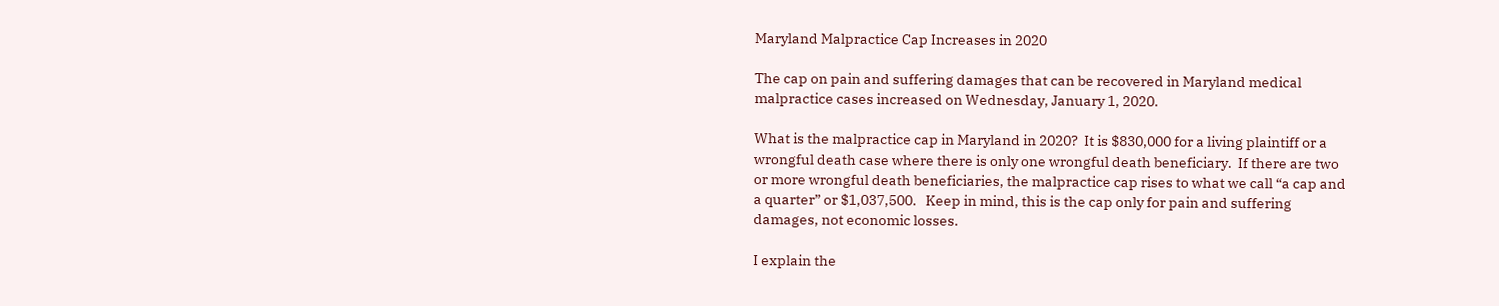Maryland Malpractice Cap Increases in 2020

The cap on pain and suffering damages that can be recovered in Maryland medical malpractice cases increased on Wednesday, January 1, 2020.

What is the malpractice cap in Maryland in 2020?  It is $830,000 for a living plaintiff or a wrongful death case where there is only one wrongful death beneficiary.  If there are two or more wrongful death beneficiaries, the malpractice cap rises to what we call “a cap and a quarter” or $1,037,500.   Keep in mind, this is the cap only for pain and suffering damages, not economic losses.

I explain the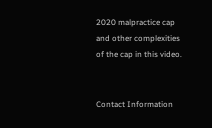2020 malpractice cap and other complexities of the cap in this video.


Contact Information